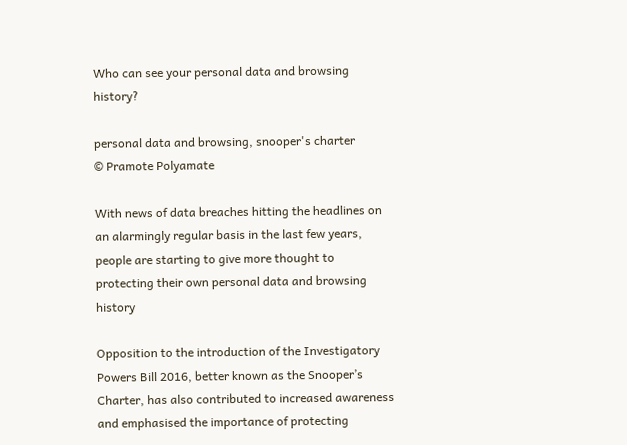Who can see your personal data and browsing history?

personal data and browsing, snooper's charter
© Pramote Polyamate

With news of data breaches hitting the headlines on an alarmingly regular basis in the last few years, people are starting to give more thought to protecting their own personal data and browsing history

Opposition to the introduction of the Investigatory Powers Bill 2016, better known as the Snooper’s Charter, has also contributed to increased awareness and emphasised the importance of protecting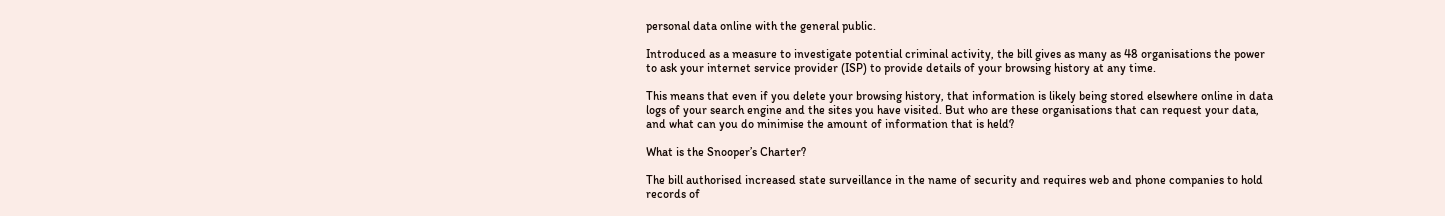personal data online with the general public.

Introduced as a measure to investigate potential criminal activity, the bill gives as many as 48 organisations the power to ask your internet service provider (ISP) to provide details of your browsing history at any time.

This means that even if you delete your browsing history, that information is likely being stored elsewhere online in data logs of your search engine and the sites you have visited. But who are these organisations that can request your data, and what can you do minimise the amount of information that is held?

What is the Snooper’s Charter?

The bill authorised increased state surveillance in the name of security and requires web and phone companies to hold records of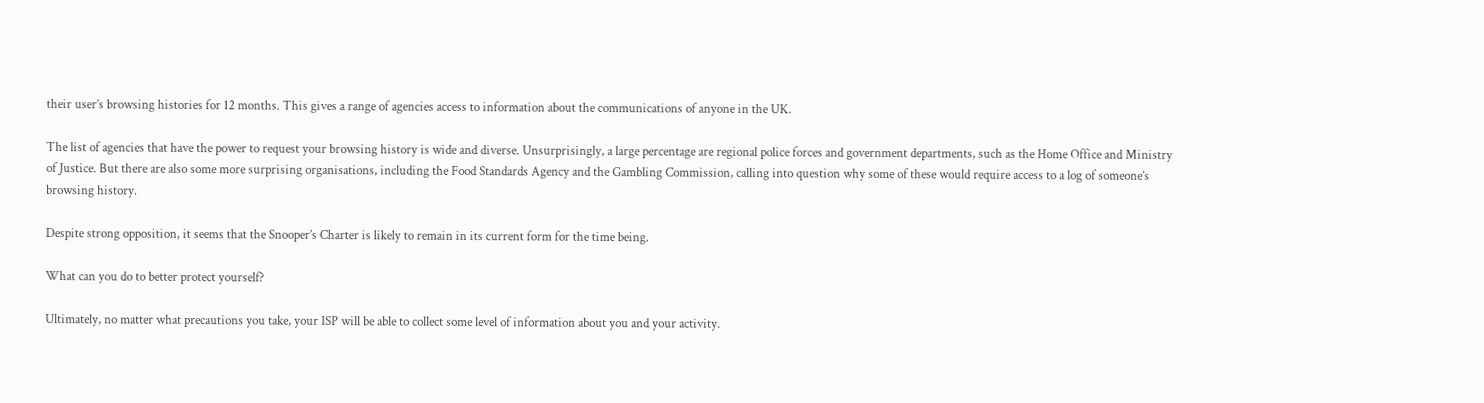their user’s browsing histories for 12 months. This gives a range of agencies access to information about the communications of anyone in the UK.

The list of agencies that have the power to request your browsing history is wide and diverse. Unsurprisingly, a large percentage are regional police forces and government departments, such as the Home Office and Ministry of Justice. But there are also some more surprising organisations, including the Food Standards Agency and the Gambling Commission, calling into question why some of these would require access to a log of someone’s browsing history.

Despite strong opposition, it seems that the Snooper’s Charter is likely to remain in its current form for the time being.

What can you do to better protect yourself?

Ultimately, no matter what precautions you take, your ISP will be able to collect some level of information about you and your activity.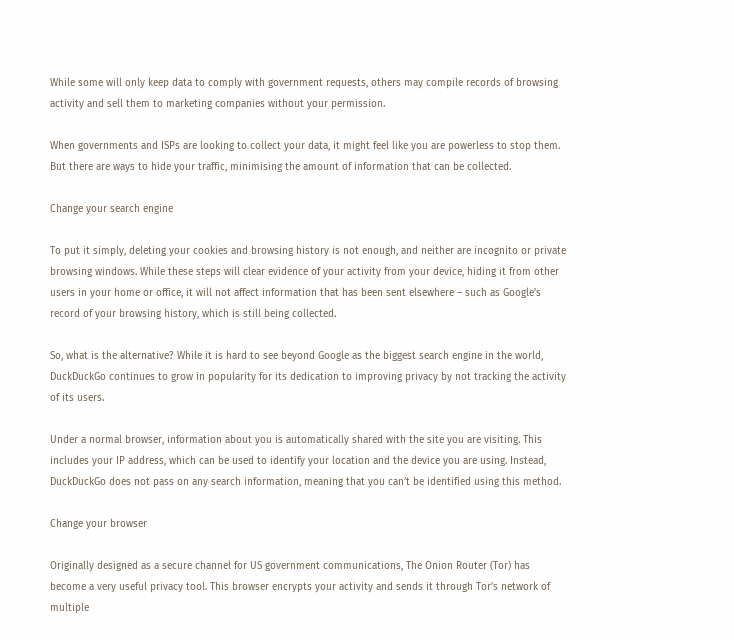While some will only keep data to comply with government requests, others may compile records of browsing activity and sell them to marketing companies without your permission.

When governments and ISPs are looking to collect your data, it might feel like you are powerless to stop them. But there are ways to hide your traffic, minimising the amount of information that can be collected.

Change your search engine

To put it simply, deleting your cookies and browsing history is not enough, and neither are incognito or private browsing windows. While these steps will clear evidence of your activity from your device, hiding it from other users in your home or office, it will not affect information that has been sent elsewhere – such as Google’s record of your browsing history, which is still being collected.

So, what is the alternative? While it is hard to see beyond Google as the biggest search engine in the world, DuckDuckGo continues to grow in popularity for its dedication to improving privacy by not tracking the activity of its users.

Under a normal browser, information about you is automatically shared with the site you are visiting. This includes your IP address, which can be used to identify your location and the device you are using. Instead, DuckDuckGo does not pass on any search information, meaning that you can’t be identified using this method.

Change your browser

Originally designed as a secure channel for US government communications, The Onion Router (Tor) has become a very useful privacy tool. This browser encrypts your activity and sends it through Tor’s network of multiple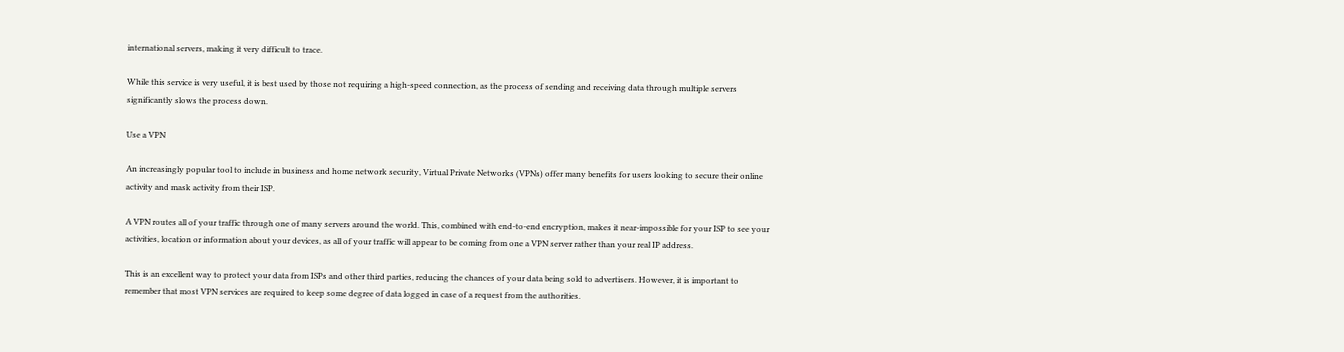international servers, making it very difficult to trace.

While this service is very useful, it is best used by those not requiring a high-speed connection, as the process of sending and receiving data through multiple servers significantly slows the process down.

Use a VPN

An increasingly popular tool to include in business and home network security, Virtual Private Networks (VPNs) offer many benefits for users looking to secure their online activity and mask activity from their ISP.

A VPN routes all of your traffic through one of many servers around the world. This, combined with end-to-end encryption, makes it near-impossible for your ISP to see your activities, location or information about your devices, as all of your traffic will appear to be coming from one a VPN server rather than your real IP address.

This is an excellent way to protect your data from ISPs and other third parties, reducing the chances of your data being sold to advertisers. However, it is important to remember that most VPN services are required to keep some degree of data logged in case of a request from the authorities.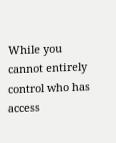While you cannot entirely control who has access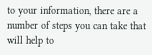to your information, there are a number of steps you can take that will help to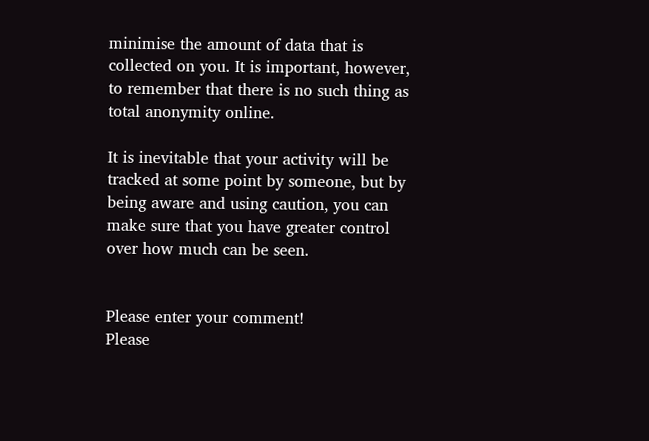minimise the amount of data that is collected on you. It is important, however, to remember that there is no such thing as total anonymity online.

It is inevitable that your activity will be tracked at some point by someone, but by being aware and using caution, you can make sure that you have greater control over how much can be seen.


Please enter your comment!
Please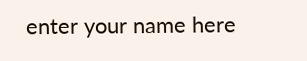enter your name here